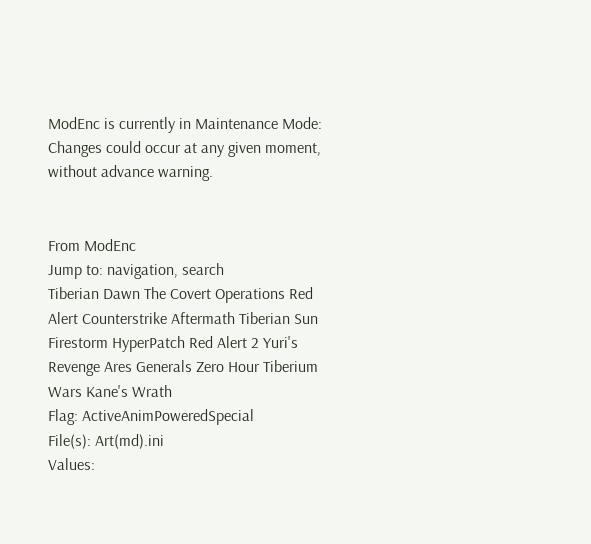ModEnc is currently in Maintenance Mode: Changes could occur at any given moment, without advance warning.


From ModEnc
Jump to: navigation, search
Tiberian Dawn The Covert Operations Red Alert Counterstrike Aftermath Tiberian Sun Firestorm HyperPatch Red Alert 2 Yuri's Revenge Ares Generals Zero Hour Tiberium Wars Kane's Wrath
Flag: ActiveAnimPoweredSpecial
File(s): Art(md).ini
Values: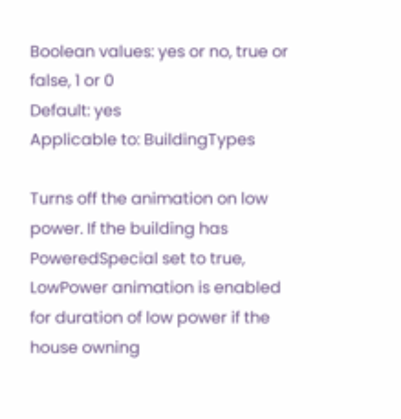Boolean values: yes or no, true or false, 1 or 0
Default: yes
Applicable to: BuildingTypes

Turns off the animation on low power. If the building has PoweredSpecial set to true, LowPower animation is enabled for duration of low power if the house owning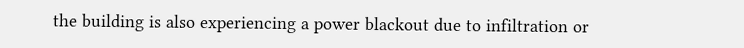the building is also experiencing a power blackout due to infiltration or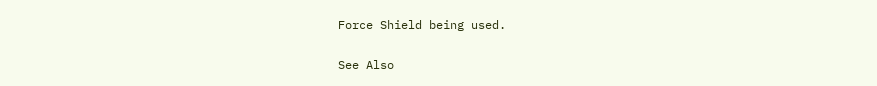Force Shield being used.

See Also